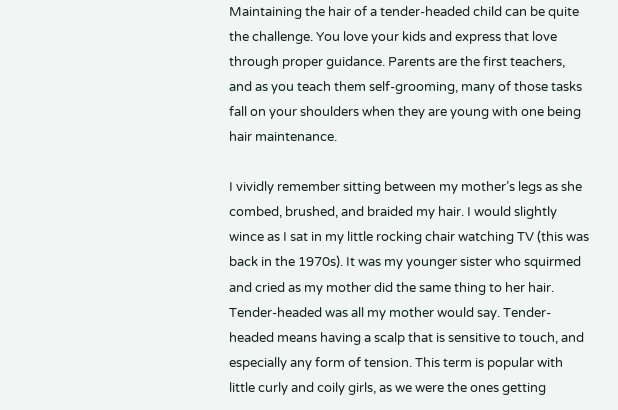Maintaining the hair of a tender-headed child can be quite the challenge. You love your kids and express that love through proper guidance. Parents are the first teachers, and as you teach them self-grooming, many of those tasks fall on your shoulders when they are young with one being hair maintenance.

I vividly remember sitting between my mother’s legs as she combed, brushed, and braided my hair. I would slightly wince as I sat in my little rocking chair watching TV (this was back in the 1970s). It was my younger sister who squirmed and cried as my mother did the same thing to her hair. Tender-headed was all my mother would say. Tender-headed means having a scalp that is sensitive to touch, and especially any form of tension. This term is popular with little curly and coily girls, as we were the ones getting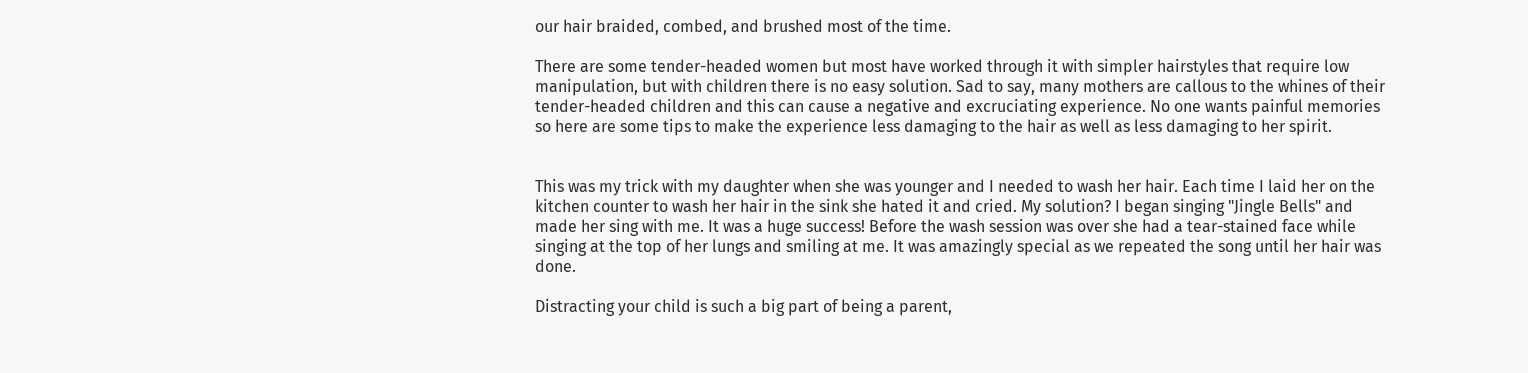our hair braided, combed, and brushed most of the time.

There are some tender-headed women but most have worked through it with simpler hairstyles that require low manipulation, but with children there is no easy solution. Sad to say, many mothers are callous to the whines of their tender-headed children and this can cause a negative and excruciating experience. No one wants painful memories so here are some tips to make the experience less damaging to the hair as well as less damaging to her spirit.


This was my trick with my daughter when she was younger and I needed to wash her hair. Each time I laid her on the kitchen counter to wash her hair in the sink she hated it and cried. My solution? I began singing "Jingle Bells" and made her sing with me. It was a huge success! Before the wash session was over she had a tear-stained face while singing at the top of her lungs and smiling at me. It was amazingly special as we repeated the song until her hair was done.

Distracting your child is such a big part of being a parent,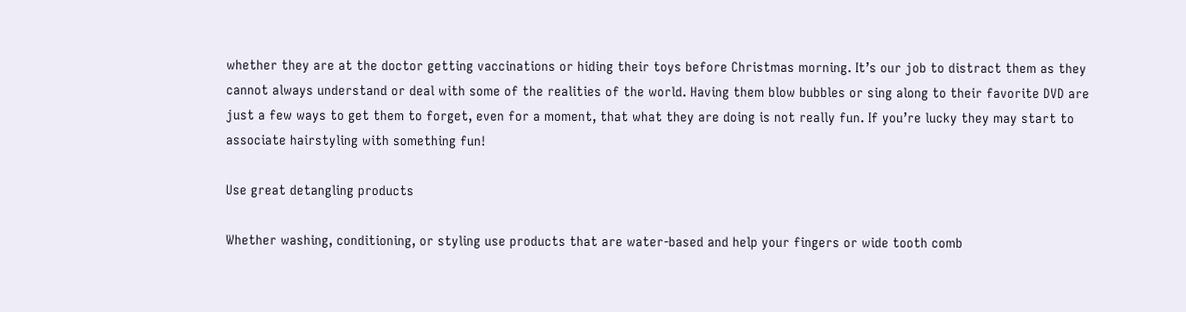whether they are at the doctor getting vaccinations or hiding their toys before Christmas morning. It’s our job to distract them as they cannot always understand or deal with some of the realities of the world. Having them blow bubbles or sing along to their favorite DVD are just a few ways to get them to forget, even for a moment, that what they are doing is not really fun. If you’re lucky they may start to associate hairstyling with something fun!

Use great detangling products

Whether washing, conditioning, or styling use products that are water-based and help your fingers or wide tooth comb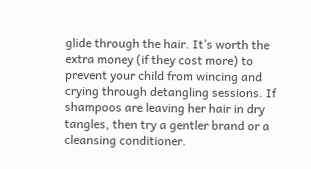glide through the hair. It’s worth the extra money (if they cost more) to  prevent your child from wincing and crying through detangling sessions. If shampoos are leaving her hair in dry tangles, then try a gentler brand or a cleansing conditioner.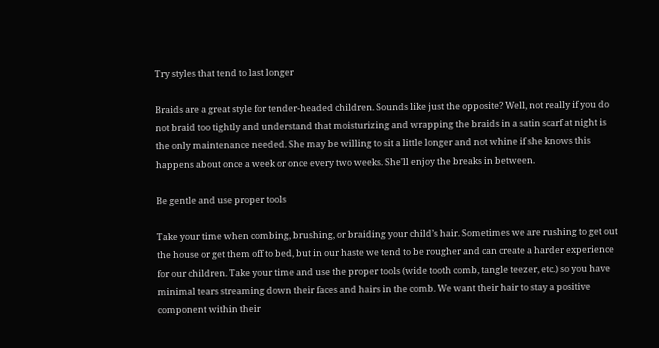Try styles that tend to last longer

Braids are a great style for tender-headed children. Sounds like just the opposite? Well, not really if you do not braid too tightly and understand that moisturizing and wrapping the braids in a satin scarf at night is the only maintenance needed. She may be willing to sit a little longer and not whine if she knows this happens about once a week or once every two weeks. She'll enjoy the breaks in between.

Be gentle and use proper tools

Take your time when combing, brushing, or braiding your child’s hair. Sometimes we are rushing to get out the house or get them off to bed, but in our haste we tend to be rougher and can create a harder experience for our children. Take your time and use the proper tools (wide tooth comb, tangle teezer, etc.) so you have minimal tears streaming down their faces and hairs in the comb. We want their hair to stay a positive component within their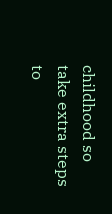childhood so take extra steps to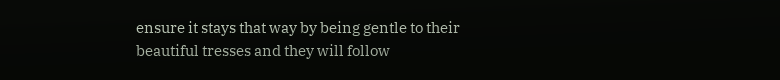ensure it stays that way by being gentle to their beautiful tresses and they will follow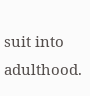suit into adulthood.